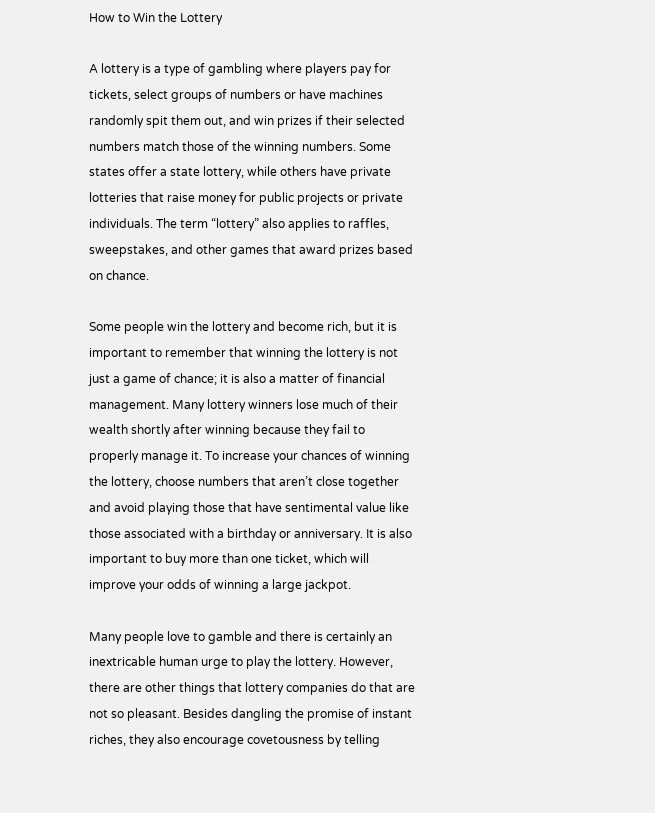How to Win the Lottery

A lottery is a type of gambling where players pay for tickets, select groups of numbers or have machines randomly spit them out, and win prizes if their selected numbers match those of the winning numbers. Some states offer a state lottery, while others have private lotteries that raise money for public projects or private individuals. The term “lottery” also applies to raffles, sweepstakes, and other games that award prizes based on chance.

Some people win the lottery and become rich, but it is important to remember that winning the lottery is not just a game of chance; it is also a matter of financial management. Many lottery winners lose much of their wealth shortly after winning because they fail to properly manage it. To increase your chances of winning the lottery, choose numbers that aren’t close together and avoid playing those that have sentimental value like those associated with a birthday or anniversary. It is also important to buy more than one ticket, which will improve your odds of winning a large jackpot.

Many people love to gamble and there is certainly an inextricable human urge to play the lottery. However, there are other things that lottery companies do that are not so pleasant. Besides dangling the promise of instant riches, they also encourage covetousness by telling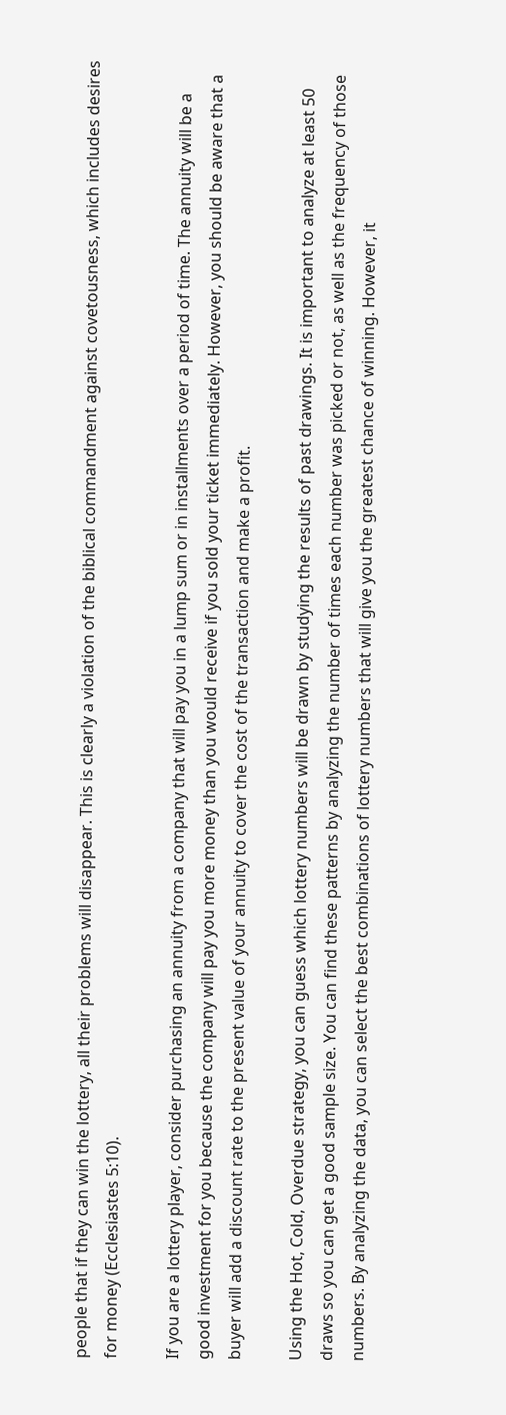people that if they can win the lottery, all their problems will disappear. This is clearly a violation of the biblical commandment against covetousness, which includes desires for money (Ecclesiastes 5:10).

If you are a lottery player, consider purchasing an annuity from a company that will pay you in a lump sum or in installments over a period of time. The annuity will be a good investment for you because the company will pay you more money than you would receive if you sold your ticket immediately. However, you should be aware that a buyer will add a discount rate to the present value of your annuity to cover the cost of the transaction and make a profit.

Using the Hot, Cold, Overdue strategy, you can guess which lottery numbers will be drawn by studying the results of past drawings. It is important to analyze at least 50 draws so you can get a good sample size. You can find these patterns by analyzing the number of times each number was picked or not, as well as the frequency of those numbers. By analyzing the data, you can select the best combinations of lottery numbers that will give you the greatest chance of winning. However, it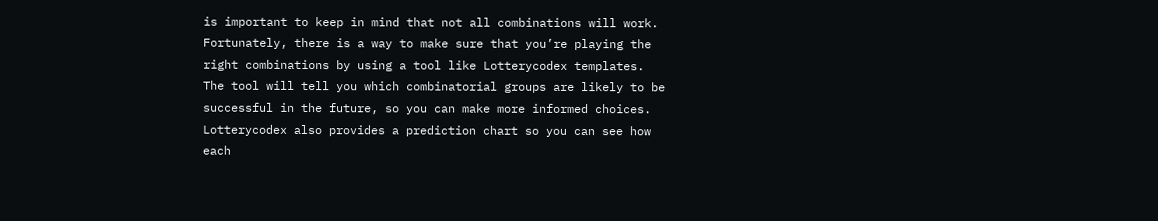is important to keep in mind that not all combinations will work. Fortunately, there is a way to make sure that you’re playing the right combinations by using a tool like Lotterycodex templates. The tool will tell you which combinatorial groups are likely to be successful in the future, so you can make more informed choices. Lotterycodex also provides a prediction chart so you can see how each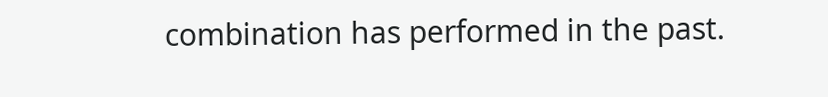combination has performed in the past.